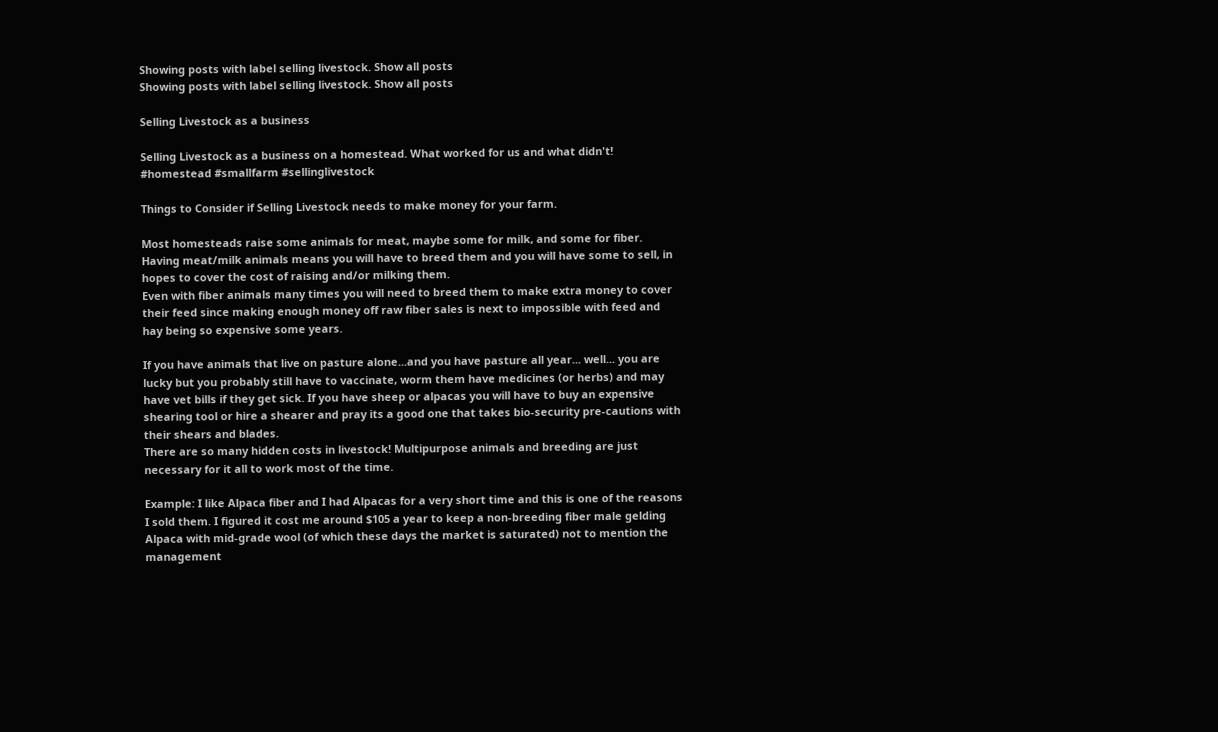Showing posts with label selling livestock. Show all posts
Showing posts with label selling livestock. Show all posts

Selling Livestock as a business

Selling Livestock as a business on a homestead. What worked for us and what didn't! #homestead #smallfarm #sellinglivestock

Things to Consider if Selling Livestock needs to make money for your farm.

Most homesteads raise some animals for meat, maybe some for milk, and some for fiber.
Having meat/milk animals means you will have to breed them and you will have some to sell, in hopes to cover the cost of raising and/or milking them.
Even with fiber animals many times you will need to breed them to make extra money to cover their feed since making enough money off raw fiber sales is next to impossible with feed and hay being so expensive some years.

If you have animals that live on pasture alone...and you have pasture all year... well... you are lucky but you probably still have to vaccinate, worm them have medicines (or herbs) and may have vet bills if they get sick. If you have sheep or alpacas you will have to buy an expensive shearing tool or hire a shearer and pray its a good one that takes bio-security pre-cautions with their shears and blades.
There are so many hidden costs in livestock! Multipurpose animals and breeding are just necessary for it all to work most of the time.

Example: I like Alpaca fiber and I had Alpacas for a very short time and this is one of the reasons I sold them. I figured it cost me around $105 a year to keep a non-breeding fiber male gelding Alpaca with mid-grade wool (of which these days the market is saturated) not to mention the management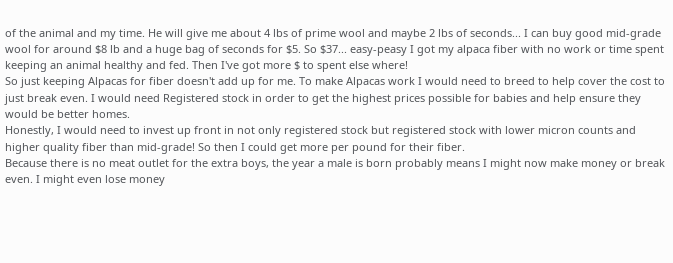of the animal and my time. He will give me about 4 lbs of prime wool and maybe 2 lbs of seconds... I can buy good mid-grade wool for around $8 lb and a huge bag of seconds for $5. So $37... easy-peasy I got my alpaca fiber with no work or time spent keeping an animal healthy and fed. Then I've got more $ to spent else where!
So just keeping Alpacas for fiber doesn't add up for me. To make Alpacas work I would need to breed to help cover the cost to just break even. I would need Registered stock in order to get the highest prices possible for babies and help ensure they would be better homes.
Honestly, I would need to invest up front in not only registered stock but registered stock with lower micron counts and higher quality fiber than mid-grade! So then I could get more per pound for their fiber.
Because there is no meat outlet for the extra boys, the year a male is born probably means I might now make money or break even. I might even lose money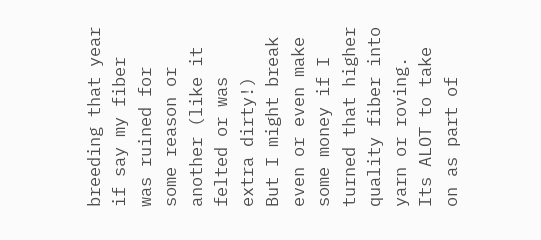breeding that year if say my fiber was ruined for some reason or another (like it felted or was extra dirty!)
But I might break even or even make some money if I turned that higher quality fiber into yarn or roving. Its ALOT to take on as part of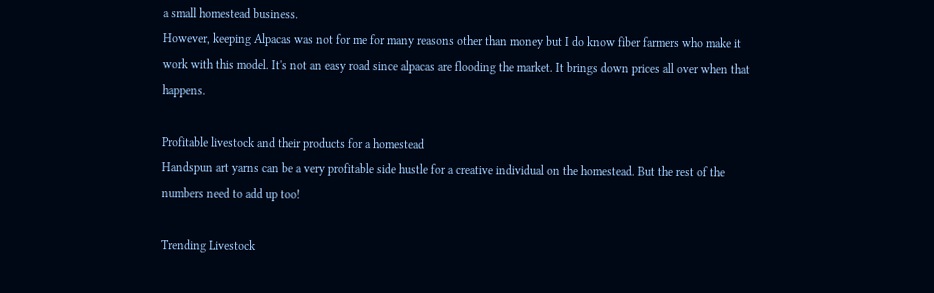a small homestead business.
However, keeping Alpacas was not for me for many reasons other than money but I do know fiber farmers who make it work with this model. It's not an easy road since alpacas are flooding the market. It brings down prices all over when that happens.

Profitable livestock and their products for a homestead
Handspun art yarns can be a very profitable side hustle for a creative individual on the homestead. But the rest of the numbers need to add up too!

Trending Livestock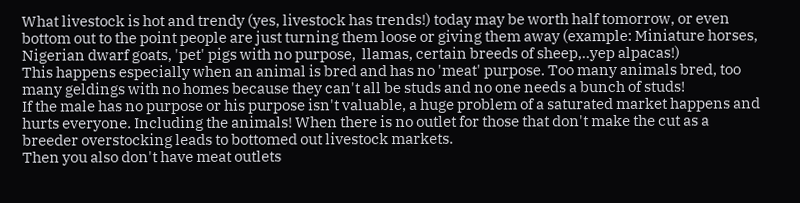What livestock is hot and trendy (yes, livestock has trends!) today may be worth half tomorrow, or even bottom out to the point people are just turning them loose or giving them away (example: Miniature horses, Nigerian dwarf goats, 'pet' pigs with no purpose,  llamas, certain breeds of sheep,..yep alpacas!)
This happens especially when an animal is bred and has no 'meat' purpose. Too many animals bred, too many geldings with no homes because they can't all be studs and no one needs a bunch of studs!
If the male has no purpose or his purpose isn't valuable, a huge problem of a saturated market happens and hurts everyone. Including the animals! When there is no outlet for those that don't make the cut as a breeder overstocking leads to bottomed out livestock markets.
Then you also don't have meat outlets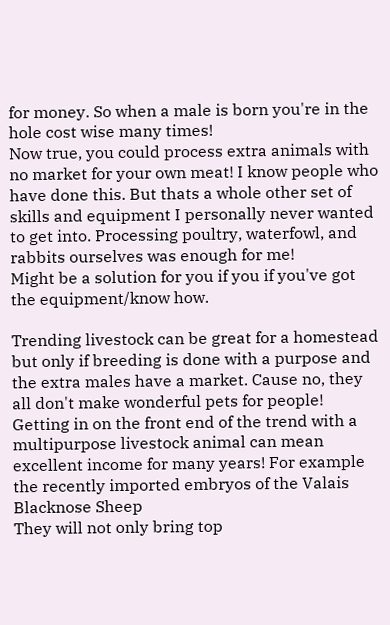for money. So when a male is born you're in the hole cost wise many times!
Now true, you could process extra animals with no market for your own meat! I know people who have done this. But thats a whole other set of skills and equipment I personally never wanted to get into. Processing poultry, waterfowl, and rabbits ourselves was enough for me!
Might be a solution for you if you if you've got the equipment/know how.

Trending livestock can be great for a homestead but only if breeding is done with a purpose and the extra males have a market. Cause no, they all don't make wonderful pets for people!
Getting in on the front end of the trend with a multipurpose livestock animal can mean excellent income for many years! For example the recently imported embryos of the Valais Blacknose Sheep
They will not only bring top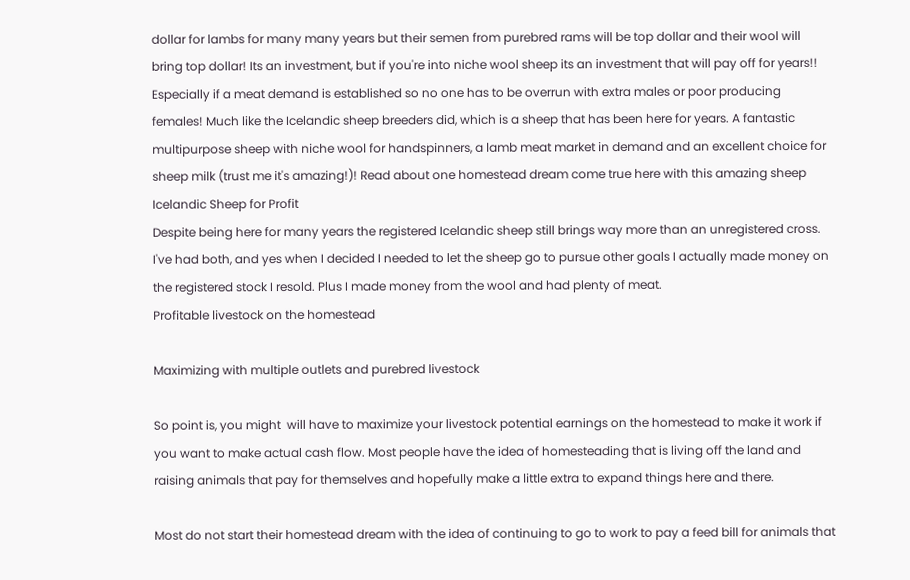dollar for lambs for many many years but their semen from purebred rams will be top dollar and their wool will bring top dollar! Its an investment, but if you're into niche wool sheep its an investment that will pay off for years!!
Especially if a meat demand is established so no one has to be overrun with extra males or poor producing females! Much like the Icelandic sheep breeders did, which is a sheep that has been here for years. A fantastic multipurpose sheep with niche wool for handspinners, a lamb meat market in demand and an excellent choice for sheep milk (trust me it's amazing!)! Read about one homestead dream come true here with this amazing sheep Icelandic Sheep for Profit
Despite being here for many years the registered Icelandic sheep still brings way more than an unregistered cross. I've had both, and yes when I decided I needed to let the sheep go to pursue other goals I actually made money on the registered stock I resold. Plus I made money from the wool and had plenty of meat.
Profitable livestock on the homestead

Maximizing with multiple outlets and purebred livestock

So point is, you might  will have to maximize your livestock potential earnings on the homestead to make it work if you want to make actual cash flow. Most people have the idea of homesteading that is living off the land and raising animals that pay for themselves and hopefully make a little extra to expand things here and there.

Most do not start their homestead dream with the idea of continuing to go to work to pay a feed bill for animals that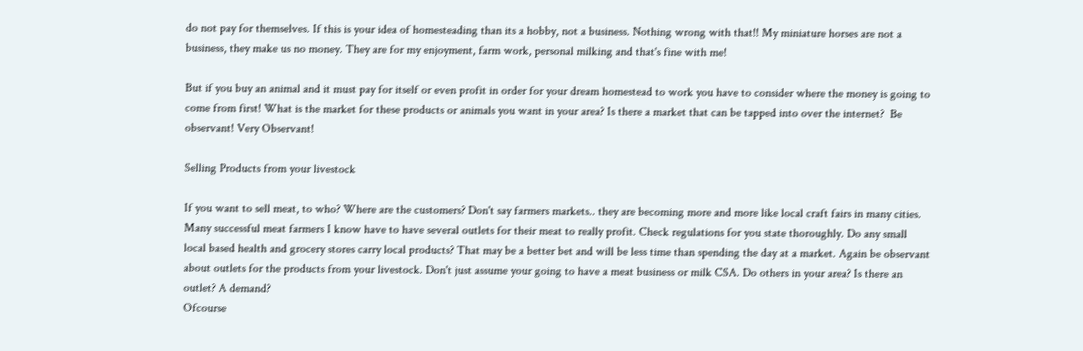do not pay for themselves. If this is your idea of homesteading than its a hobby, not a business. Nothing wrong with that!! My miniature horses are not a business, they make us no money. They are for my enjoyment, farm work, personal milking and that's fine with me!

But if you buy an animal and it must pay for itself or even profit in order for your dream homestead to work you have to consider where the money is going to come from first! What is the market for these products or animals you want in your area? Is there a market that can be tapped into over the internet?  Be observant! Very Observant!

Selling Products from your livestock

If you want to sell meat, to who? Where are the customers? Don't say farmers markets.. they are becoming more and more like local craft fairs in many cities. Many successful meat farmers I know have to have several outlets for their meat to really profit. Check regulations for you state thoroughly. Do any small local based health and grocery stores carry local products? That may be a better bet and will be less time than spending the day at a market. Again be observant about outlets for the products from your livestock. Don't just assume your going to have a meat business or milk CSA. Do others in your area? Is there an outlet? A demand?
Ofcourse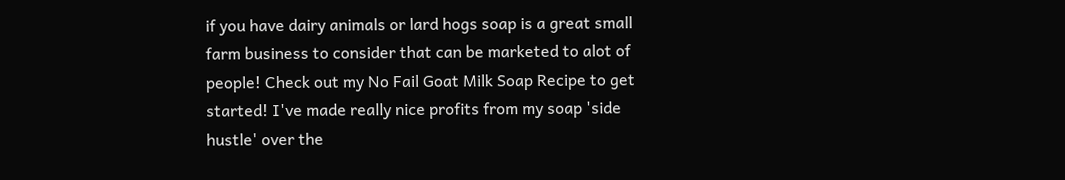if you have dairy animals or lard hogs soap is a great small farm business to consider that can be marketed to alot of people! Check out my No Fail Goat Milk Soap Recipe to get started! I've made really nice profits from my soap 'side hustle' over the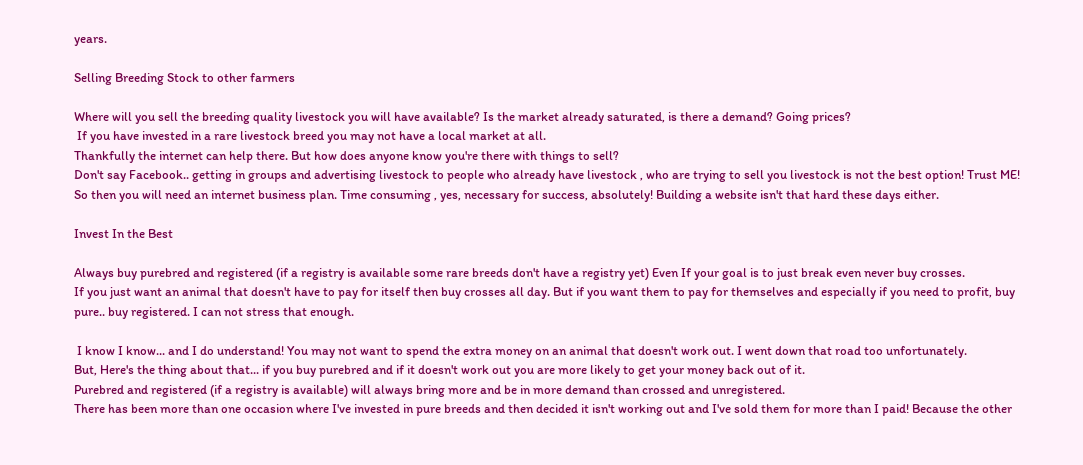years.

Selling Breeding Stock to other farmers

Where will you sell the breeding quality livestock you will have available? Is the market already saturated, is there a demand? Going prices?
 If you have invested in a rare livestock breed you may not have a local market at all.
Thankfully the internet can help there. But how does anyone know you're there with things to sell?
Don't say Facebook.. getting in groups and advertising livestock to people who already have livestock , who are trying to sell you livestock is not the best option! Trust ME!
So then you will need an internet business plan. Time consuming , yes, necessary for success, absolutely! Building a website isn't that hard these days either.

Invest In the Best

Always buy purebred and registered (if a registry is available some rare breeds don't have a registry yet) Even If your goal is to just break even never buy crosses.
If you just want an animal that doesn't have to pay for itself then buy crosses all day. But if you want them to pay for themselves and especially if you need to profit, buy pure.. buy registered. I can not stress that enough.

 I know I know... and I do understand! You may not want to spend the extra money on an animal that doesn't work out. I went down that road too unfortunately.
But, Here's the thing about that... if you buy purebred and if it doesn't work out you are more likely to get your money back out of it.
Purebred and registered (if a registry is available) will always bring more and be in more demand than crossed and unregistered.
There has been more than one occasion where I've invested in pure breeds and then decided it isn't working out and I've sold them for more than I paid! Because the other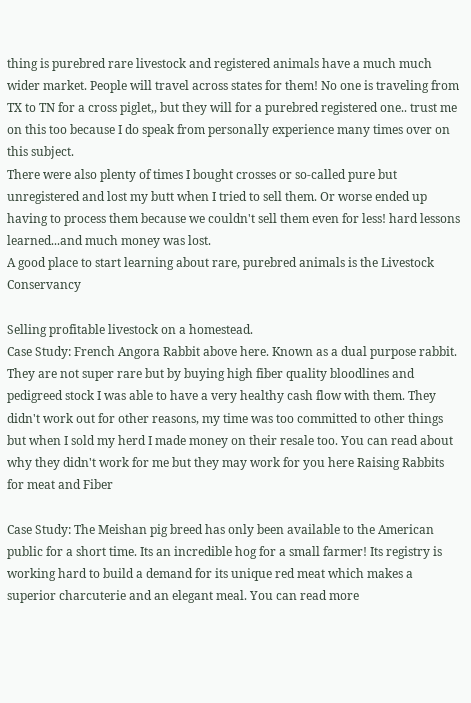thing is purebred rare livestock and registered animals have a much much wider market. People will travel across states for them! No one is traveling from TX to TN for a cross piglet,, but they will for a purebred registered one.. trust me on this too because I do speak from personally experience many times over on this subject.
There were also plenty of times I bought crosses or so-called pure but unregistered and lost my butt when I tried to sell them. Or worse ended up having to process them because we couldn't sell them even for less! hard lessons learned...and much money was lost.
A good place to start learning about rare, purebred animals is the Livestock Conservancy

Selling profitable livestock on a homestead.
Case Study: French Angora Rabbit above here. Known as a dual purpose rabbit. They are not super rare but by buying high fiber quality bloodlines and pedigreed stock I was able to have a very healthy cash flow with them. They didn't work out for other reasons, my time was too committed to other things but when I sold my herd I made money on their resale too. You can read about why they didn't work for me but they may work for you here Raising Rabbits for meat and Fiber

Case Study: The Meishan pig breed has only been available to the American public for a short time. Its an incredible hog for a small farmer! Its registry is working hard to build a demand for its unique red meat which makes a superior charcuterie and an elegant meal. You can read more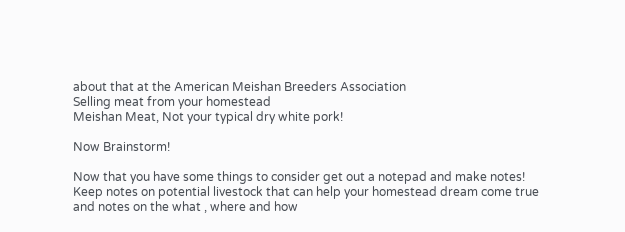about that at the American Meishan Breeders Association
Selling meat from your homestead
Meishan Meat, Not your typical dry white pork!

Now Brainstorm!

Now that you have some things to consider get out a notepad and make notes!
Keep notes on potential livestock that can help your homestead dream come true and notes on the what , where and how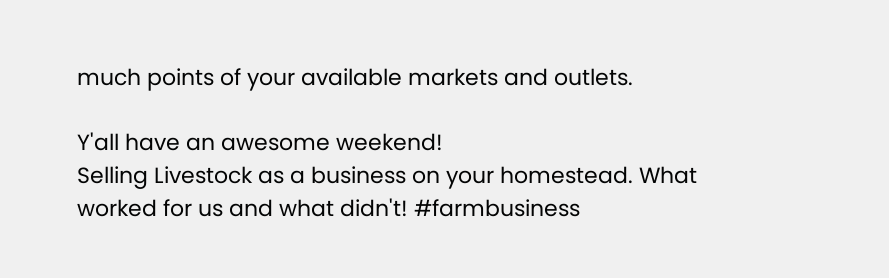much points of your available markets and outlets.

Y'all have an awesome weekend!
Selling Livestock as a business on your homestead. What worked for us and what didn't! #farmbusiness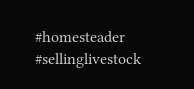#homesteader #sellinglivestock